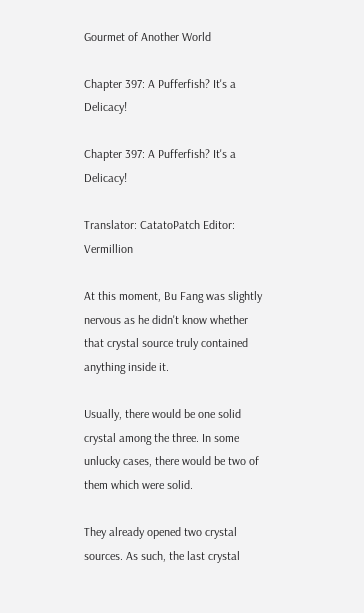Gourmet of Another World

Chapter 397: A Pufferfish? It's a Delicacy!

Chapter 397: A Pufferfish? It's a Delicacy!

Translator: CatatoPatch Editor: Vermillion

At this moment, Bu Fang was slightly nervous as he didn't know whether that crystal source truly contained anything inside it.

Usually, there would be one solid crystal among the three. In some unlucky cases, there would be two of them which were solid.

They already opened two crystal sources. As such, the last crystal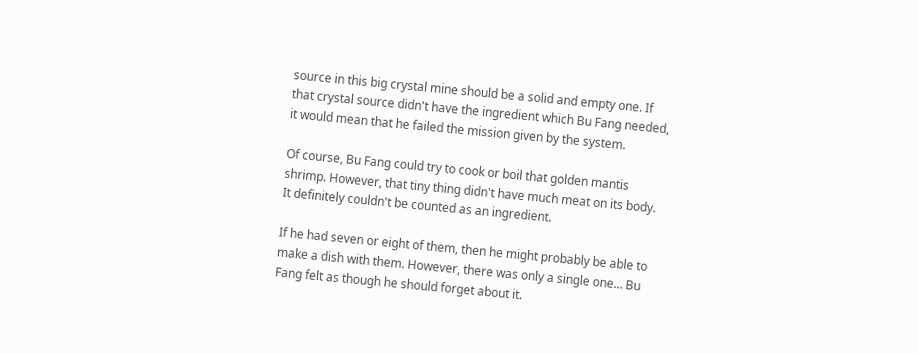source in this big crystal mine should be a solid and empty one. If that crystal source didn't have the ingredient which Bu Fang needed, it would mean that he failed the mission given by the system.

Of course, Bu Fang could try to cook or boil that golden mantis shrimp. However, that tiny thing didn't have much meat on its body. It definitely couldn't be counted as an ingredient.

If he had seven or eight of them, then he might probably be able to make a dish with them. However, there was only a single one… Bu Fang felt as though he should forget about it.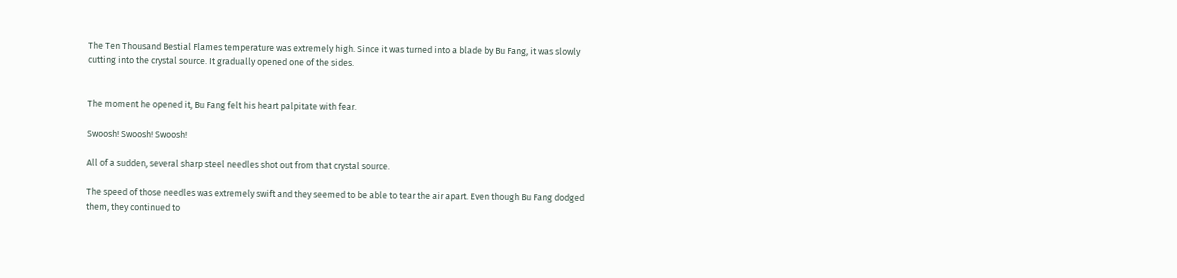The Ten Thousand Bestial Flames temperature was extremely high. Since it was turned into a blade by Bu Fang, it was slowly cutting into the crystal source. It gradually opened one of the sides.


The moment he opened it, Bu Fang felt his heart palpitate with fear.

Swoosh! Swoosh! Swoosh!

All of a sudden, several sharp steel needles shot out from that crystal source.

The speed of those needles was extremely swift and they seemed to be able to tear the air apart. Even though Bu Fang dodged them, they continued to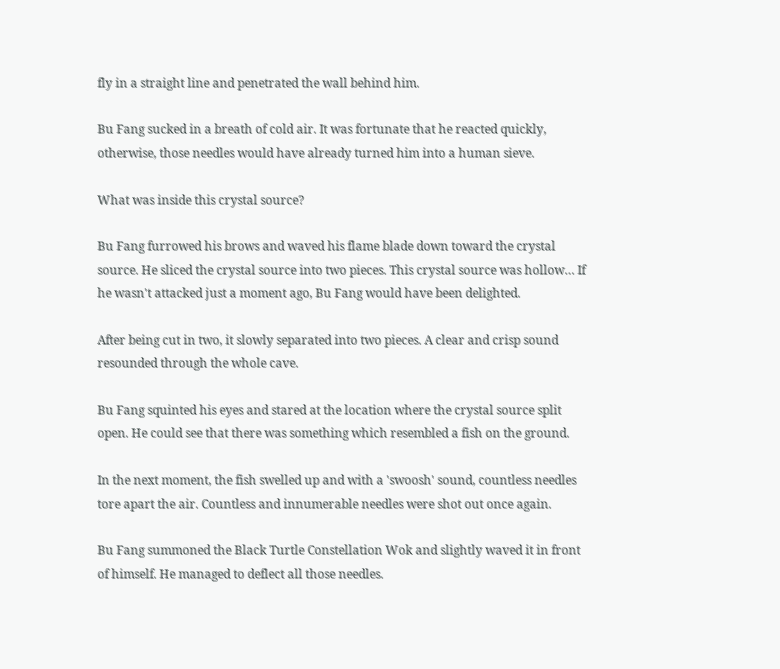fly in a straight line and penetrated the wall behind him.

Bu Fang sucked in a breath of cold air. It was fortunate that he reacted quickly, otherwise, those needles would have already turned him into a human sieve.

What was inside this crystal source?

Bu Fang furrowed his brows and waved his flame blade down toward the crystal source. He sliced the crystal source into two pieces. This crystal source was hollow… If he wasn't attacked just a moment ago, Bu Fang would have been delighted.

After being cut in two, it slowly separated into two pieces. A clear and crisp sound resounded through the whole cave.

Bu Fang squinted his eyes and stared at the location where the crystal source split open. He could see that there was something which resembled a fish on the ground.

In the next moment, the fish swelled up and with a 'swoosh' sound, countless needles tore apart the air. Countless and innumerable needles were shot out once again.

Bu Fang summoned the Black Turtle Constellation Wok and slightly waved it in front of himself. He managed to deflect all those needles.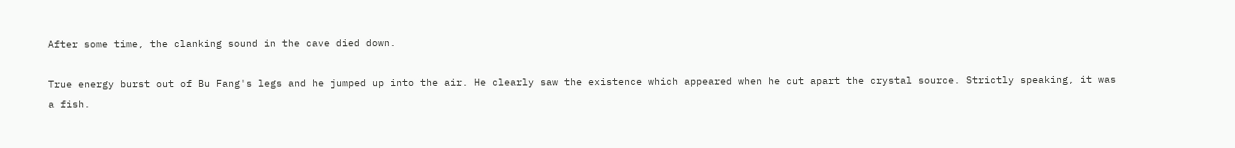After some time, the clanking sound in the cave died down.

True energy burst out of Bu Fang's legs and he jumped up into the air. He clearly saw the existence which appeared when he cut apart the crystal source. Strictly speaking, it was a fish.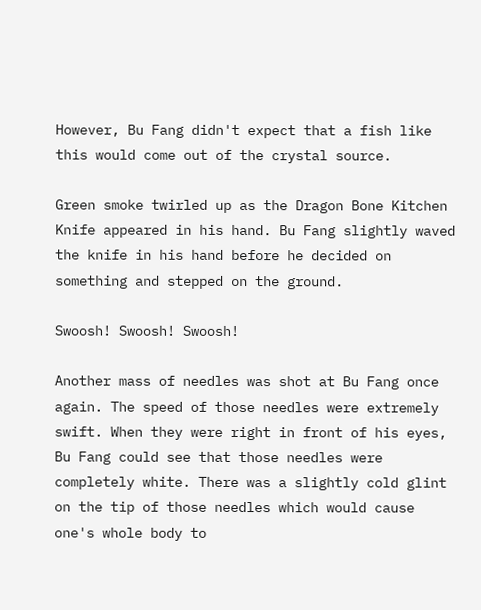However, Bu Fang didn't expect that a fish like this would come out of the crystal source.

Green smoke twirled up as the Dragon Bone Kitchen Knife appeared in his hand. Bu Fang slightly waved the knife in his hand before he decided on something and stepped on the ground.

Swoosh! Swoosh! Swoosh!

Another mass of needles was shot at Bu Fang once again. The speed of those needles were extremely swift. When they were right in front of his eyes, Bu Fang could see that those needles were completely white. There was a slightly cold glint on the tip of those needles which would cause one's whole body to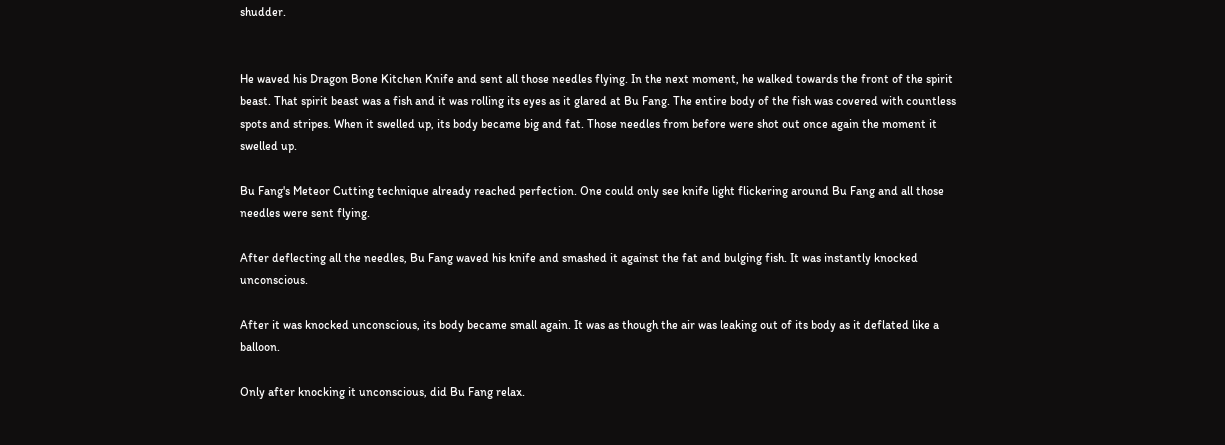shudder.


He waved his Dragon Bone Kitchen Knife and sent all those needles flying. In the next moment, he walked towards the front of the spirit beast. That spirit beast was a fish and it was rolling its eyes as it glared at Bu Fang. The entire body of the fish was covered with countless spots and stripes. When it swelled up, its body became big and fat. Those needles from before were shot out once again the moment it swelled up.

Bu Fang's Meteor Cutting technique already reached perfection. One could only see knife light flickering around Bu Fang and all those needles were sent flying.

After deflecting all the needles, Bu Fang waved his knife and smashed it against the fat and bulging fish. It was instantly knocked unconscious.

After it was knocked unconscious, its body became small again. It was as though the air was leaking out of its body as it deflated like a balloon.

Only after knocking it unconscious, did Bu Fang relax.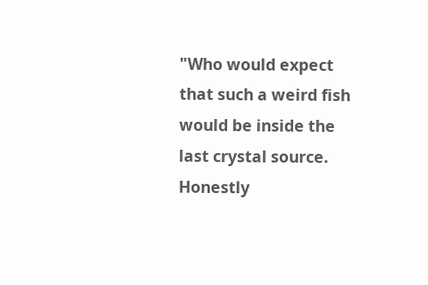"Who would expect that such a weird fish would be inside the last crystal source. Honestly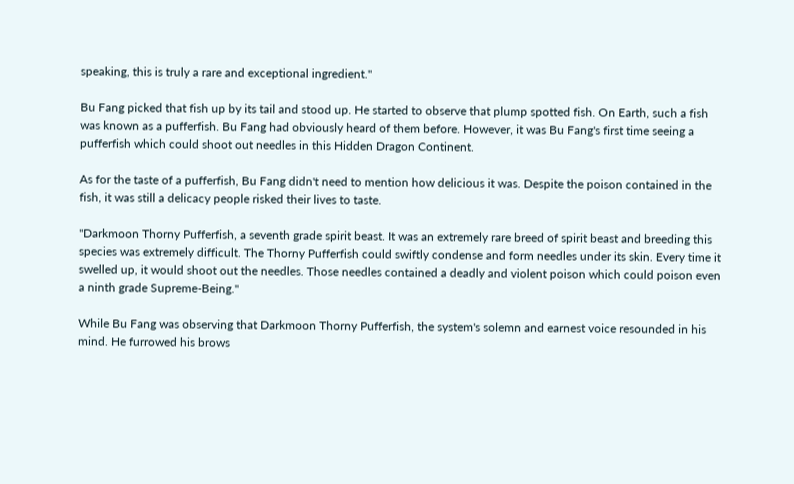speaking, this is truly a rare and exceptional ingredient."

Bu Fang picked that fish up by its tail and stood up. He started to observe that plump spotted fish. On Earth, such a fish was known as a pufferfish. Bu Fang had obviously heard of them before. However, it was Bu Fang's first time seeing a pufferfish which could shoot out needles in this Hidden Dragon Continent.

As for the taste of a pufferfish, Bu Fang didn't need to mention how delicious it was. Despite the poison contained in the fish, it was still a delicacy people risked their lives to taste.

"Darkmoon Thorny Pufferfish, a seventh grade spirit beast. It was an extremely rare breed of spirit beast and breeding this species was extremely difficult. The Thorny Pufferfish could swiftly condense and form needles under its skin. Every time it swelled up, it would shoot out the needles. Those needles contained a deadly and violent poison which could poison even a ninth grade Supreme-Being."

While Bu Fang was observing that Darkmoon Thorny Pufferfish, the system's solemn and earnest voice resounded in his mind. He furrowed his brows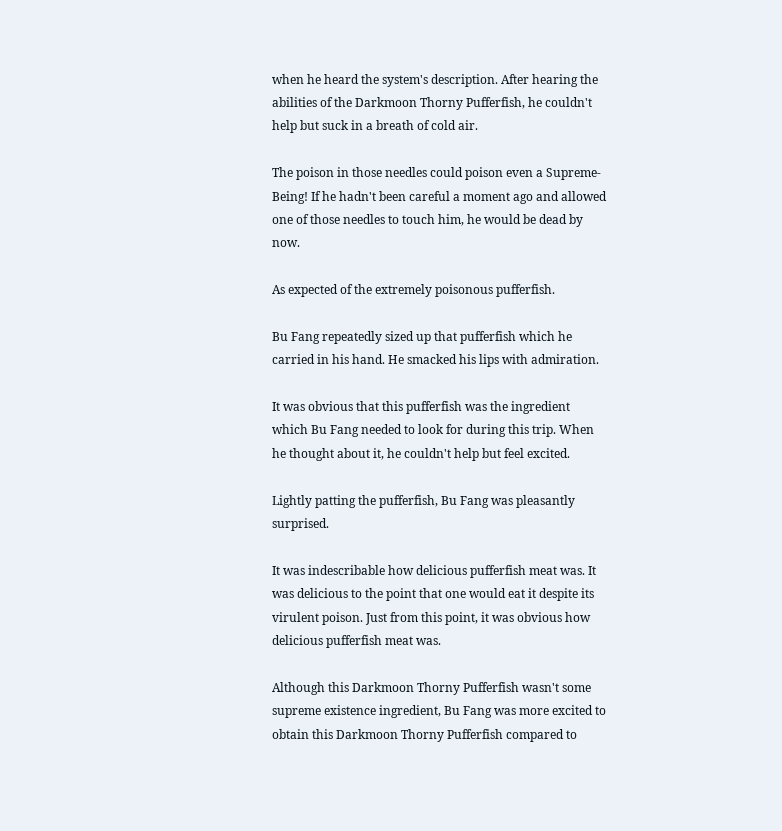when he heard the system's description. After hearing the abilities of the Darkmoon Thorny Pufferfish, he couldn't help but suck in a breath of cold air.

The poison in those needles could poison even a Supreme-Being! If he hadn't been careful a moment ago and allowed one of those needles to touch him, he would be dead by now.

As expected of the extremely poisonous pufferfish.

Bu Fang repeatedly sized up that pufferfish which he carried in his hand. He smacked his lips with admiration.

It was obvious that this pufferfish was the ingredient which Bu Fang needed to look for during this trip. When he thought about it, he couldn't help but feel excited.

Lightly patting the pufferfish, Bu Fang was pleasantly surprised.

It was indescribable how delicious pufferfish meat was. It was delicious to the point that one would eat it despite its virulent poison. Just from this point, it was obvious how delicious pufferfish meat was.

Although this Darkmoon Thorny Pufferfish wasn't some supreme existence ingredient, Bu Fang was more excited to obtain this Darkmoon Thorny Pufferfish compared to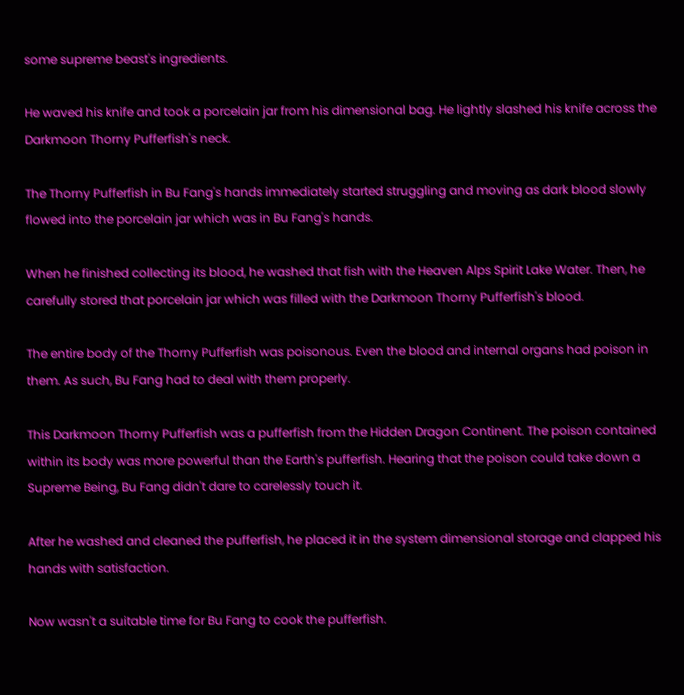some supreme beast's ingredients.

He waved his knife and took a porcelain jar from his dimensional bag. He lightly slashed his knife across the Darkmoon Thorny Pufferfish's neck.

The Thorny Pufferfish in Bu Fang's hands immediately started struggling and moving as dark blood slowly flowed into the porcelain jar which was in Bu Fang's hands.

When he finished collecting its blood, he washed that fish with the Heaven Alps Spirit Lake Water. Then, he carefully stored that porcelain jar which was filled with the Darkmoon Thorny Pufferfish's blood.

The entire body of the Thorny Pufferfish was poisonous. Even the blood and internal organs had poison in them. As such, Bu Fang had to deal with them properly.

This Darkmoon Thorny Pufferfish was a pufferfish from the Hidden Dragon Continent. The poison contained within its body was more powerful than the Earth's pufferfish. Hearing that the poison could take down a Supreme Being, Bu Fang didn't dare to carelessly touch it.

After he washed and cleaned the pufferfish, he placed it in the system dimensional storage and clapped his hands with satisfaction.

Now wasn't a suitable time for Bu Fang to cook the pufferfish.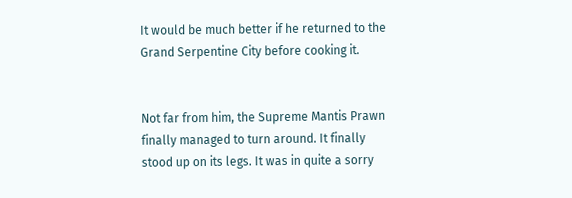It would be much better if he returned to the Grand Serpentine City before cooking it.


Not far from him, the Supreme Mantis Prawn finally managed to turn around. It finally stood up on its legs. It was in quite a sorry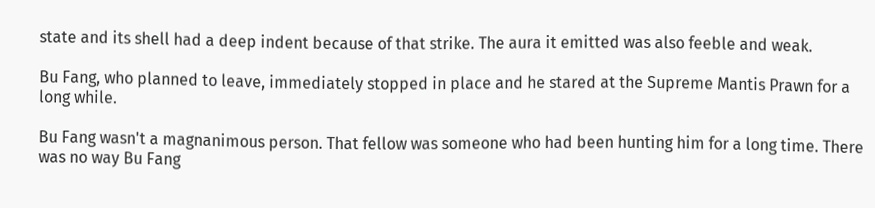state and its shell had a deep indent because of that strike. The aura it emitted was also feeble and weak.

Bu Fang, who planned to leave, immediately stopped in place and he stared at the Supreme Mantis Prawn for a long while.

Bu Fang wasn't a magnanimous person. That fellow was someone who had been hunting him for a long time. There was no way Bu Fang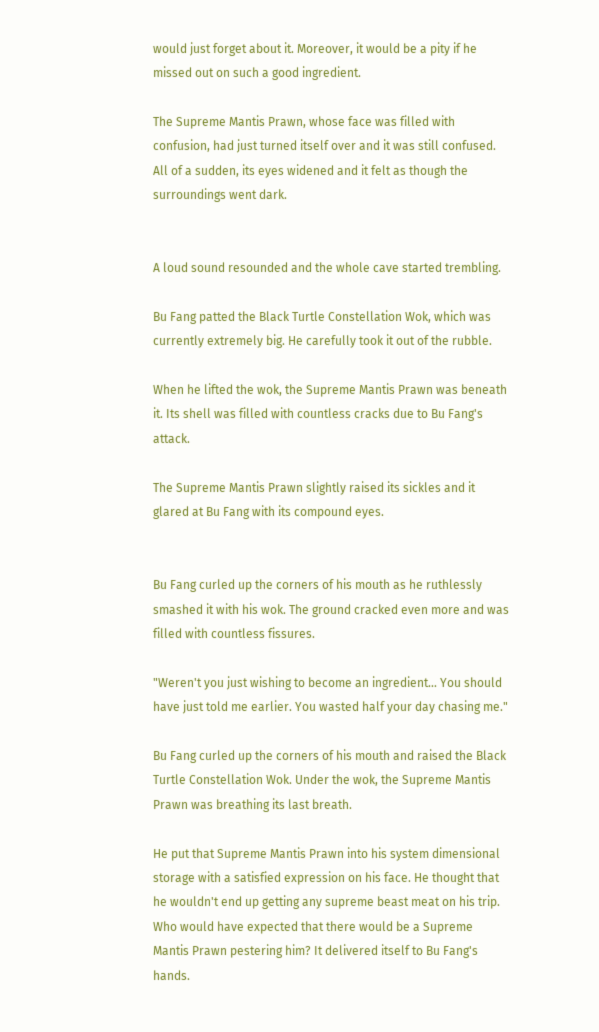would just forget about it. Moreover, it would be a pity if he missed out on such a good ingredient.

The Supreme Mantis Prawn, whose face was filled with confusion, had just turned itself over and it was still confused. All of a sudden, its eyes widened and it felt as though the surroundings went dark.


A loud sound resounded and the whole cave started trembling.

Bu Fang patted the Black Turtle Constellation Wok, which was currently extremely big. He carefully took it out of the rubble.

When he lifted the wok, the Supreme Mantis Prawn was beneath it. Its shell was filled with countless cracks due to Bu Fang's attack.

The Supreme Mantis Prawn slightly raised its sickles and it glared at Bu Fang with its compound eyes.


Bu Fang curled up the corners of his mouth as he ruthlessly smashed it with his wok. The ground cracked even more and was filled with countless fissures.

"Weren't you just wishing to become an ingredient... You should have just told me earlier. You wasted half your day chasing me."

Bu Fang curled up the corners of his mouth and raised the Black Turtle Constellation Wok. Under the wok, the Supreme Mantis Prawn was breathing its last breath.

He put that Supreme Mantis Prawn into his system dimensional storage with a satisfied expression on his face. He thought that he wouldn't end up getting any supreme beast meat on his trip. Who would have expected that there would be a Supreme Mantis Prawn pestering him? It delivered itself to Bu Fang's hands.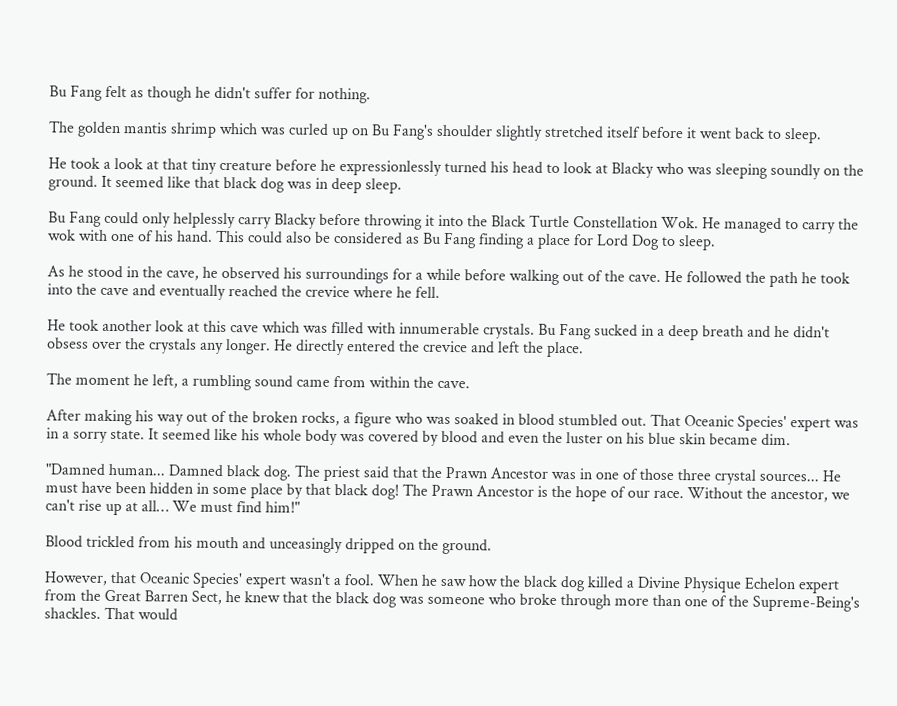Bu Fang felt as though he didn't suffer for nothing.

The golden mantis shrimp which was curled up on Bu Fang's shoulder slightly stretched itself before it went back to sleep.

He took a look at that tiny creature before he expressionlessly turned his head to look at Blacky who was sleeping soundly on the ground. It seemed like that black dog was in deep sleep.

Bu Fang could only helplessly carry Blacky before throwing it into the Black Turtle Constellation Wok. He managed to carry the wok with one of his hand. This could also be considered as Bu Fang finding a place for Lord Dog to sleep.

As he stood in the cave, he observed his surroundings for a while before walking out of the cave. He followed the path he took into the cave and eventually reached the crevice where he fell.

He took another look at this cave which was filled with innumerable crystals. Bu Fang sucked in a deep breath and he didn't obsess over the crystals any longer. He directly entered the crevice and left the place.

The moment he left, a rumbling sound came from within the cave.

After making his way out of the broken rocks, a figure who was soaked in blood stumbled out. That Oceanic Species' expert was in a sorry state. It seemed like his whole body was covered by blood and even the luster on his blue skin became dim.

"Damned human... Damned black dog. The priest said that the Prawn Ancestor was in one of those three crystal sources... He must have been hidden in some place by that black dog! The Prawn Ancestor is the hope of our race. Without the ancestor, we can't rise up at all… We must find him!"

Blood trickled from his mouth and unceasingly dripped on the ground.

However, that Oceanic Species' expert wasn't a fool. When he saw how the black dog killed a Divine Physique Echelon expert from the Great Barren Sect, he knew that the black dog was someone who broke through more than one of the Supreme-Being's shackles. That would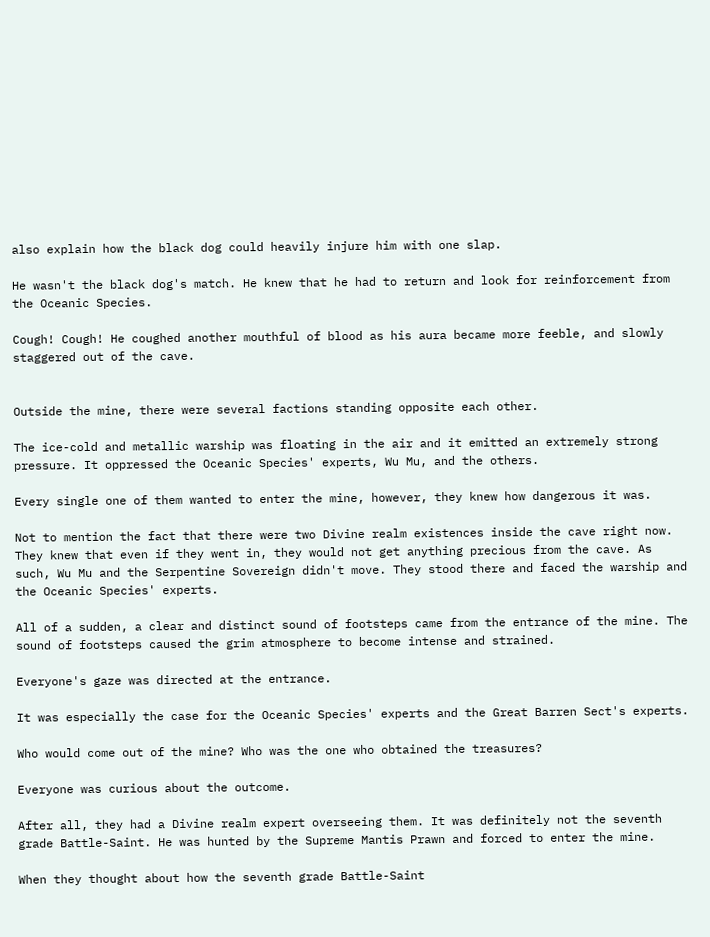also explain how the black dog could heavily injure him with one slap.

He wasn't the black dog's match. He knew that he had to return and look for reinforcement from the Oceanic Species.

Cough! Cough! He coughed another mouthful of blood as his aura became more feeble, and slowly staggered out of the cave.


Outside the mine, there were several factions standing opposite each other.

The ice-cold and metallic warship was floating in the air and it emitted an extremely strong pressure. It oppressed the Oceanic Species' experts, Wu Mu, and the others.

Every single one of them wanted to enter the mine, however, they knew how dangerous it was.

Not to mention the fact that there were two Divine realm existences inside the cave right now. They knew that even if they went in, they would not get anything precious from the cave. As such, Wu Mu and the Serpentine Sovereign didn't move. They stood there and faced the warship and the Oceanic Species' experts.

All of a sudden, a clear and distinct sound of footsteps came from the entrance of the mine. The sound of footsteps caused the grim atmosphere to become intense and strained.

Everyone's gaze was directed at the entrance.

It was especially the case for the Oceanic Species' experts and the Great Barren Sect's experts.

Who would come out of the mine? Who was the one who obtained the treasures?

Everyone was curious about the outcome.

After all, they had a Divine realm expert overseeing them. It was definitely not the seventh grade Battle-Saint. He was hunted by the Supreme Mantis Prawn and forced to enter the mine.

When they thought about how the seventh grade Battle-Saint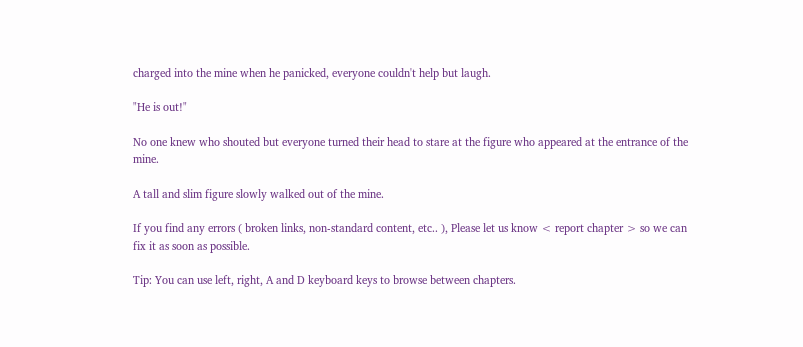charged into the mine when he panicked, everyone couldn't help but laugh.

"He is out!"

No one knew who shouted but everyone turned their head to stare at the figure who appeared at the entrance of the mine.

A tall and slim figure slowly walked out of the mine.

If you find any errors ( broken links, non-standard content, etc.. ), Please let us know < report chapter > so we can fix it as soon as possible.

Tip: You can use left, right, A and D keyboard keys to browse between chapters.